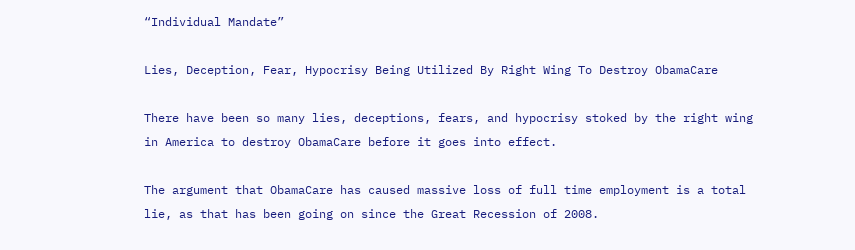“Individual Mandate”

Lies, Deception, Fear, Hypocrisy Being Utilized By Right Wing To Destroy ObamaCare

There have been so many lies, deceptions, fears, and hypocrisy stoked by the right wing in America to destroy ObamaCare before it goes into effect.

The argument that ObamaCare has caused massive loss of full time employment is a total lie, as that has been going on since the Great Recession of 2008.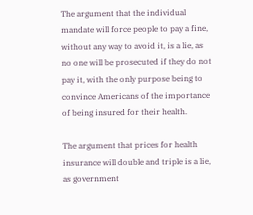The argument that the individual mandate will force people to pay a fine, without any way to avoid it, is a lie, as no one will be prosecuted if they do not pay it, with the only purpose being to convince Americans of the importance of being insured for their health.

The argument that prices for health insurance will double and triple is a lie, as government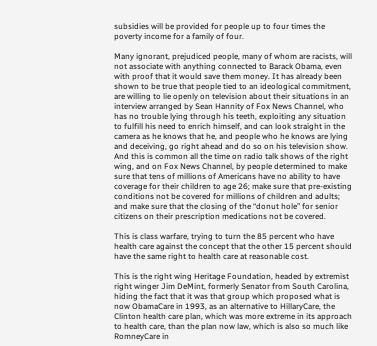subsidies will be provided for people up to four times the poverty income for a family of four.

Many ignorant, prejudiced people, many of whom are racists, will not associate with anything connected to Barack Obama, even with proof that it would save them money. It has already been shown to be true that people tied to an ideological commitment, are willing to lie openly on television about their situations in an interview arranged by Sean Hannity of Fox News Channel, who has no trouble lying through his teeth, exploiting any situation to fulfill his need to enrich himself, and can look straight in the camera as he knows that he, and people who he knows are lying and deceiving, go right ahead and do so on his television show. And this is common all the time on radio talk shows of the right wing, and on Fox News Channel, by people determined to make sure that tens of millions of Americans have no ability to have coverage for their children to age 26; make sure that pre-existing conditions not be covered for millions of children and adults; and make sure that the closing of the “donut hole” for senior citizens on their prescription medications not be covered.

This is class warfare, trying to turn the 85 percent who have health care against the concept that the other 15 percent should have the same right to health care at reasonable cost.

This is the right wing Heritage Foundation, headed by extremist right winger Jim DeMint, formerly Senator from South Carolina, hiding the fact that it was that group which proposed what is now ObamaCare in 1993, as an alternative to HillaryCare, the Clinton health care plan, which was more extreme in its approach to health care, than the plan now law, which is also so much like RomneyCare in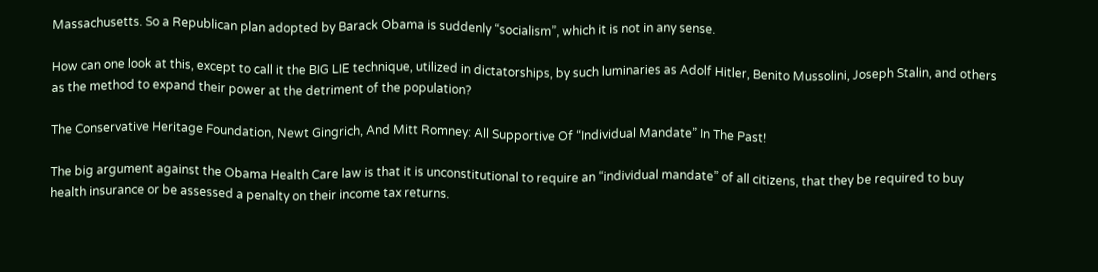Massachusetts. So a Republican plan adopted by Barack Obama is suddenly “socialism”, which it is not in any sense.

How can one look at this, except to call it the BIG LIE technique, utilized in dictatorships, by such luminaries as Adolf Hitler, Benito Mussolini, Joseph Stalin, and others as the method to expand their power at the detriment of the population?

The Conservative Heritage Foundation, Newt Gingrich, And Mitt Romney: All Supportive Of “Individual Mandate” In The Past!

The big argument against the Obama Health Care law is that it is unconstitutional to require an “individual mandate” of all citizens, that they be required to buy health insurance or be assessed a penalty on their income tax returns.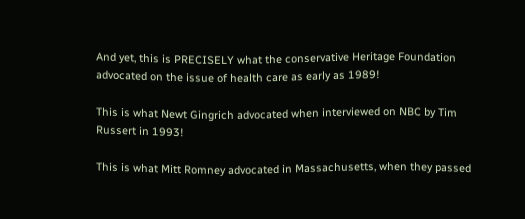And yet, this is PRECISELY what the conservative Heritage Foundation advocated on the issue of health care as early as 1989!

This is what Newt Gingrich advocated when interviewed on NBC by Tim Russert in 1993!

This is what Mitt Romney advocated in Massachusetts, when they passed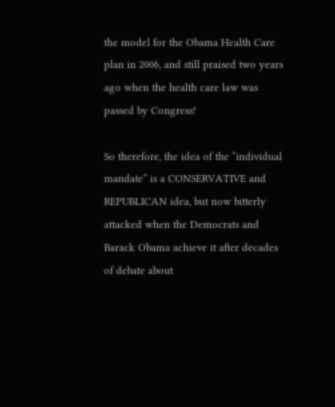the model for the Obama Health Care plan in 2006, and still praised two years ago when the health care law was passed by Congress!

So therefore, the idea of the “individual mandate” is a CONSERVATIVE and REPUBLICAN idea, but now bitterly attacked when the Democrats and Barack Obama achieve it after decades of debate about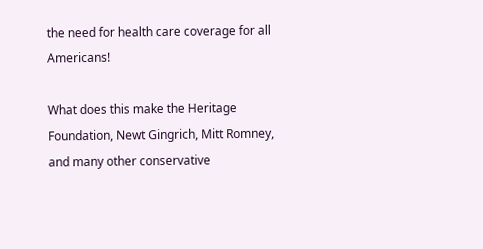the need for health care coverage for all Americans!

What does this make the Heritage Foundation, Newt Gingrich, Mitt Romney, and many other conservative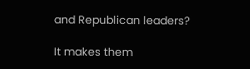and Republican leaders?

It makes them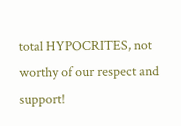total HYPOCRITES, not worthy of our respect and support!